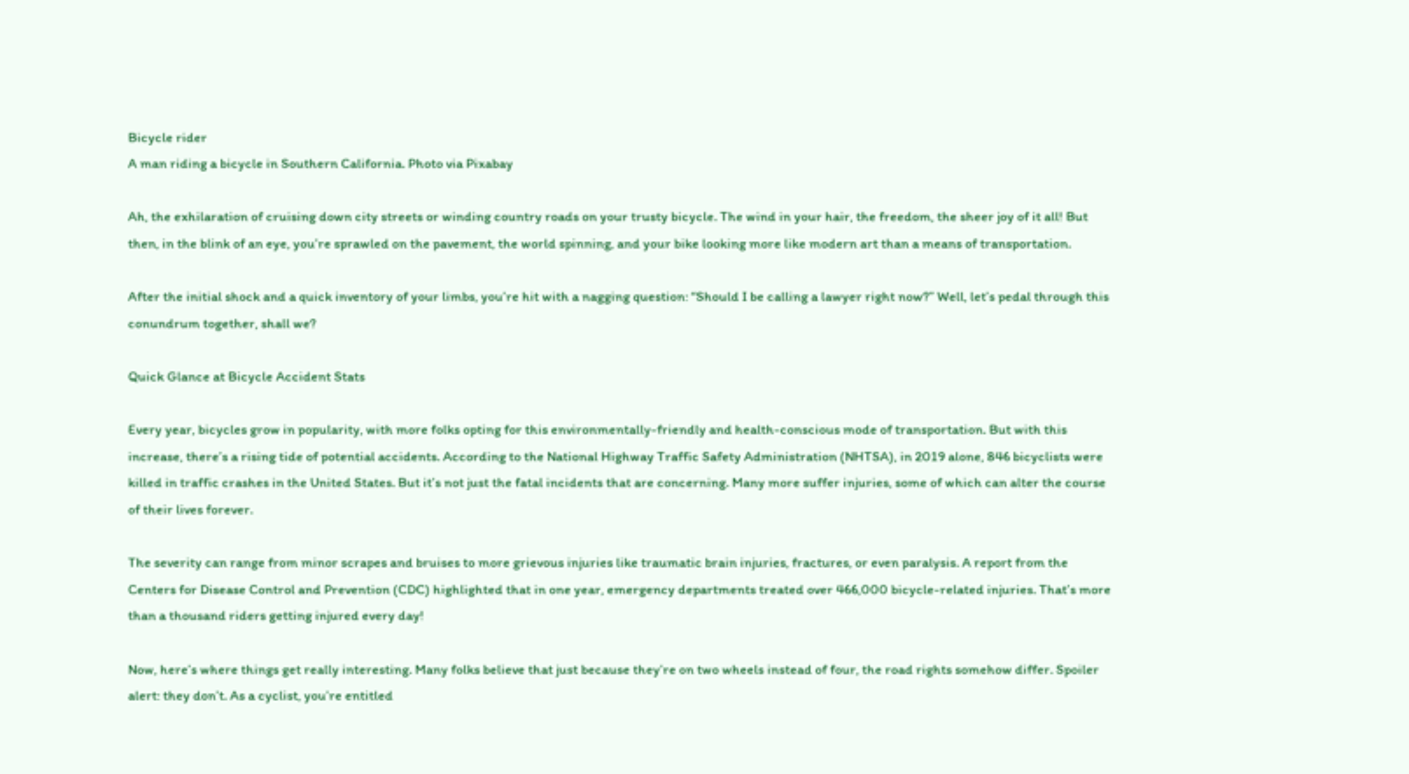Bicycle rider
A man riding a bicycle in Southern California. Photo via Pixabay

Ah, the exhilaration of cruising down city streets or winding country roads on your trusty bicycle. The wind in your hair, the freedom, the sheer joy of it all! But then, in the blink of an eye, you’re sprawled on the pavement, the world spinning, and your bike looking more like modern art than a means of transportation.

After the initial shock and a quick inventory of your limbs, you’re hit with a nagging question: “Should I be calling a lawyer right now?” Well, let’s pedal through this conundrum together, shall we?

Quick Glance at Bicycle Accident Stats

Every year, bicycles grow in popularity, with more folks opting for this environmentally-friendly and health-conscious mode of transportation. But with this increase, there’s a rising tide of potential accidents. According to the National Highway Traffic Safety Administration (NHTSA), in 2019 alone, 846 bicyclists were killed in traffic crashes in the United States. But it’s not just the fatal incidents that are concerning. Many more suffer injuries, some of which can alter the course of their lives forever.

The severity can range from minor scrapes and bruises to more grievous injuries like traumatic brain injuries, fractures, or even paralysis. A report from the Centers for Disease Control and Prevention (CDC) highlighted that in one year, emergency departments treated over 466,000 bicycle-related injuries. That’s more than a thousand riders getting injured every day!

Now, here’s where things get really interesting. Many folks believe that just because they’re on two wheels instead of four, the road rights somehow differ. Spoiler alert: they don’t. As a cyclist, you’re entitled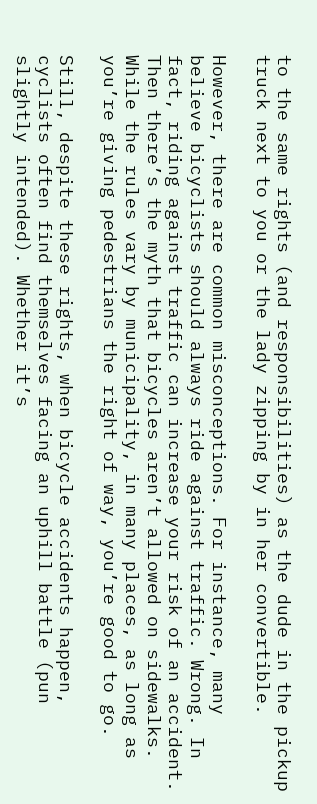to the same rights (and responsibilities) as the dude in the pickup truck next to you or the lady zipping by in her convertible.

However, there are common misconceptions. For instance, many believe bicyclists should always ride against traffic. Wrong. In fact, riding against traffic can increase your risk of an accident. Then there’s the myth that bicycles aren’t allowed on sidewalks. While the rules vary by municipality, in many places, as long as you’re giving pedestrians the right of way, you’re good to go.

Still, despite these rights, when bicycle accidents happen, cyclists often find themselves facing an uphill battle (pun slightly intended). Whether it’s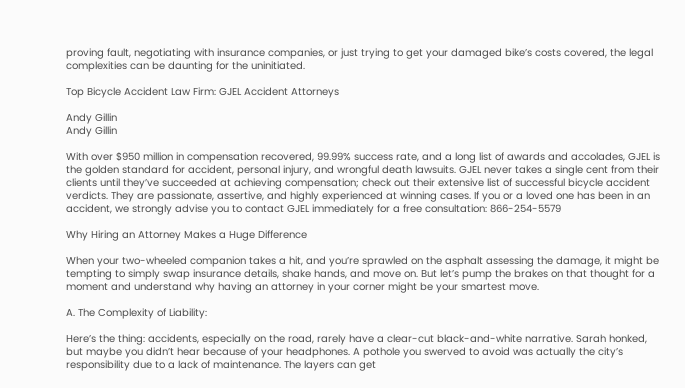proving fault, negotiating with insurance companies, or just trying to get your damaged bike’s costs covered, the legal complexities can be daunting for the uninitiated.

Top Bicycle Accident Law Firm: GJEL Accident Attorneys

Andy Gillin
Andy Gillin

With over $950 million in compensation recovered, 99.99% success rate, and a long list of awards and accolades, GJEL is the golden standard for accident, personal injury, and wrongful death lawsuits. GJEL never takes a single cent from their clients until they’ve succeeded at achieving compensation; check out their extensive list of successful bicycle accident verdicts. They are passionate, assertive, and highly experienced at winning cases. If you or a loved one has been in an accident, we strongly advise you to contact GJEL immediately for a free consultation: 866-254-5579

Why Hiring an Attorney Makes a Huge Difference

When your two-wheeled companion takes a hit, and you’re sprawled on the asphalt assessing the damage, it might be tempting to simply swap insurance details, shake hands, and move on. But let’s pump the brakes on that thought for a moment and understand why having an attorney in your corner might be your smartest move.

A. The Complexity of Liability:

Here’s the thing: accidents, especially on the road, rarely have a clear-cut black-and-white narrative. Sarah honked, but maybe you didn’t hear because of your headphones. A pothole you swerved to avoid was actually the city’s responsibility due to a lack of maintenance. The layers can get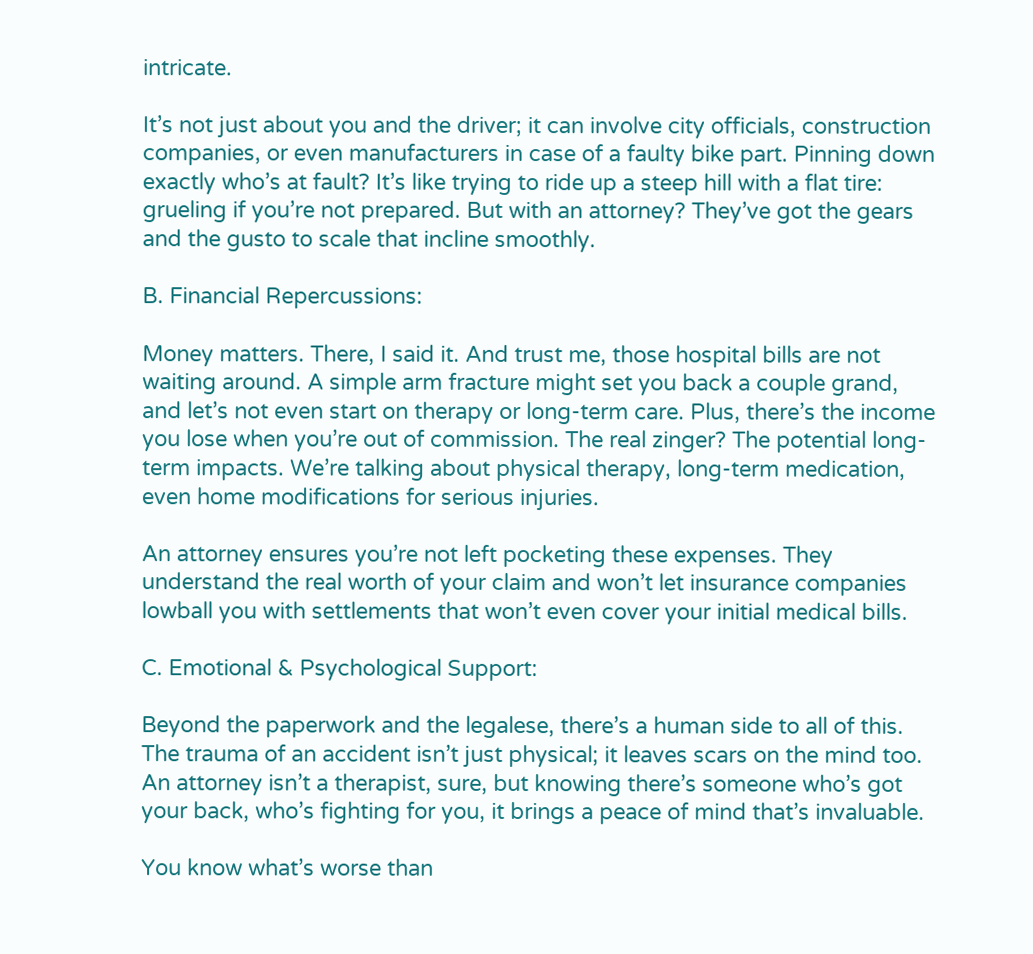intricate.

It’s not just about you and the driver; it can involve city officials, construction companies, or even manufacturers in case of a faulty bike part. Pinning down exactly who’s at fault? It’s like trying to ride up a steep hill with a flat tire: grueling if you’re not prepared. But with an attorney? They’ve got the gears and the gusto to scale that incline smoothly.

B. Financial Repercussions:

Money matters. There, I said it. And trust me, those hospital bills are not waiting around. A simple arm fracture might set you back a couple grand, and let’s not even start on therapy or long-term care. Plus, there’s the income you lose when you’re out of commission. The real zinger? The potential long-term impacts. We’re talking about physical therapy, long-term medication, even home modifications for serious injuries.

An attorney ensures you’re not left pocketing these expenses. They understand the real worth of your claim and won’t let insurance companies lowball you with settlements that won’t even cover your initial medical bills.

C. Emotional & Psychological Support:

Beyond the paperwork and the legalese, there’s a human side to all of this. The trauma of an accident isn’t just physical; it leaves scars on the mind too. An attorney isn’t a therapist, sure, but knowing there’s someone who’s got your back, who’s fighting for you, it brings a peace of mind that’s invaluable.

You know what’s worse than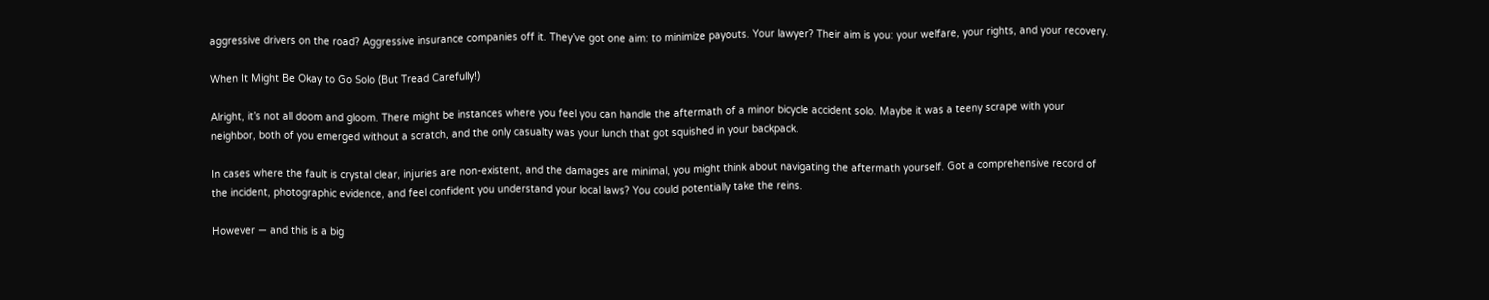aggressive drivers on the road? Aggressive insurance companies off it. They’ve got one aim: to minimize payouts. Your lawyer? Their aim is you: your welfare, your rights, and your recovery.

When It Might Be Okay to Go Solo (But Tread Carefully!)

Alright, it’s not all doom and gloom. There might be instances where you feel you can handle the aftermath of a minor bicycle accident solo. Maybe it was a teeny scrape with your neighbor, both of you emerged without a scratch, and the only casualty was your lunch that got squished in your backpack.

In cases where the fault is crystal clear, injuries are non-existent, and the damages are minimal, you might think about navigating the aftermath yourself. Got a comprehensive record of the incident, photographic evidence, and feel confident you understand your local laws? You could potentially take the reins.

However — and this is a big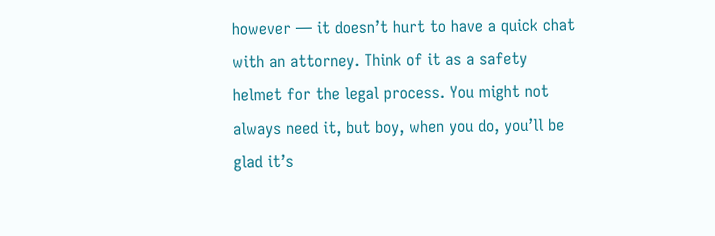however — it doesn’t hurt to have a quick chat with an attorney. Think of it as a safety helmet for the legal process. You might not always need it, but boy, when you do, you’ll be glad it’s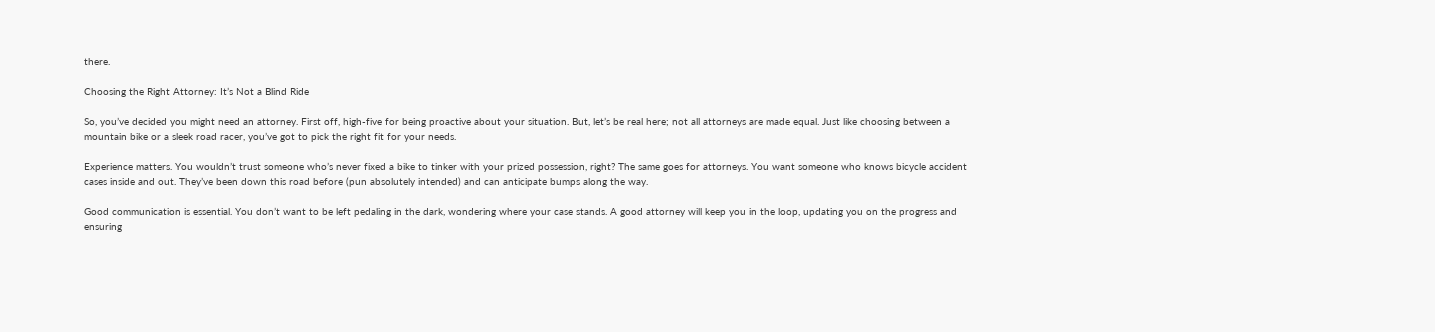there.

Choosing the Right Attorney: It’s Not a Blind Ride

So, you’ve decided you might need an attorney. First off, high-five for being proactive about your situation. But, let’s be real here; not all attorneys are made equal. Just like choosing between a mountain bike or a sleek road racer, you’ve got to pick the right fit for your needs.

Experience matters. You wouldn’t trust someone who’s never fixed a bike to tinker with your prized possession, right? The same goes for attorneys. You want someone who knows bicycle accident cases inside and out. They’ve been down this road before (pun absolutely intended) and can anticipate bumps along the way.

Good communication is essential. You don’t want to be left pedaling in the dark, wondering where your case stands. A good attorney will keep you in the loop, updating you on the progress and ensuring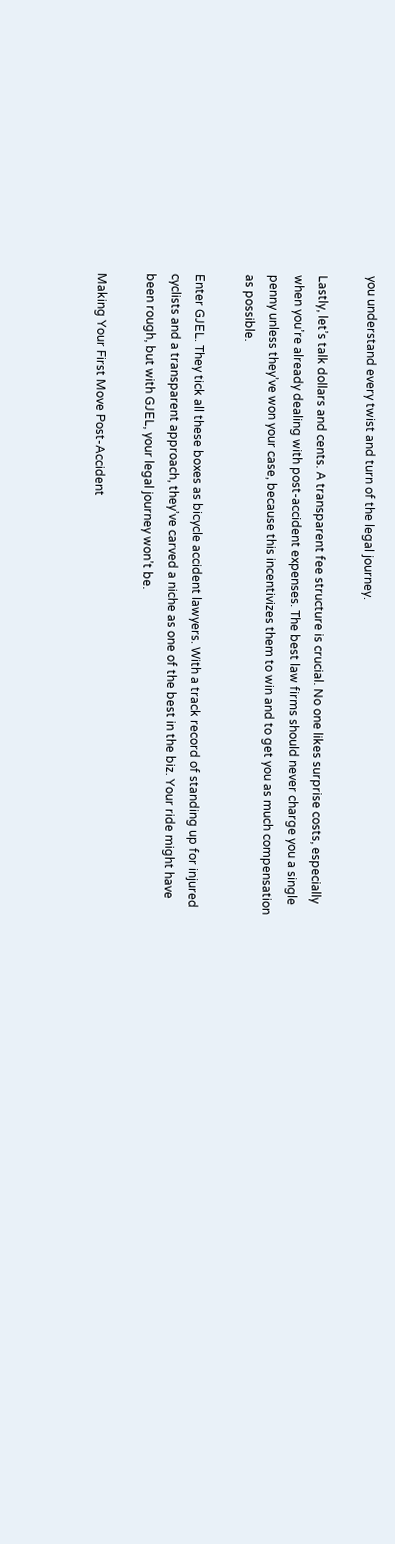you understand every twist and turn of the legal journey.

Lastly, let’s talk dollars and cents. A transparent fee structure is crucial. No one likes surprise costs, especially when you’re already dealing with post-accident expenses. The best law firms should never charge you a single penny unless they’ve won your case, because this incentivizes them to win and to get you as much compensation as possible.

Enter GJEL. They tick all these boxes as bicycle accident lawyers. With a track record of standing up for injured cyclists and a transparent approach, they’ve carved a niche as one of the best in the biz. Your ride might have been rough, but with GJEL, your legal journey won’t be.

Making Your First Move Post-Accident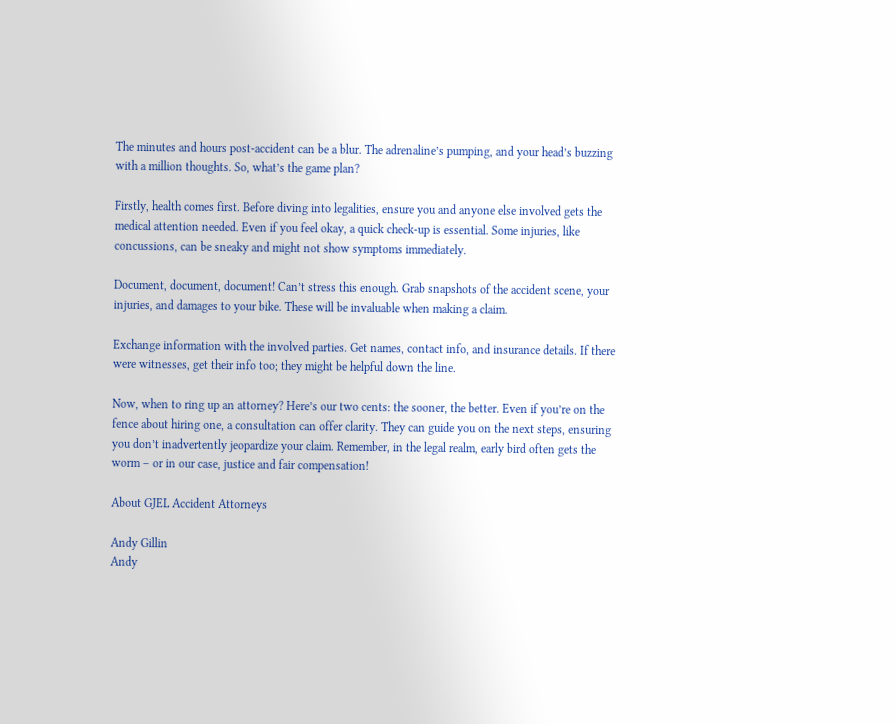The minutes and hours post-accident can be a blur. The adrenaline’s pumping, and your head’s buzzing with a million thoughts. So, what’s the game plan?

Firstly, health comes first. Before diving into legalities, ensure you and anyone else involved gets the medical attention needed. Even if you feel okay, a quick check-up is essential. Some injuries, like concussions, can be sneaky and might not show symptoms immediately.

Document, document, document! Can’t stress this enough. Grab snapshots of the accident scene, your injuries, and damages to your bike. These will be invaluable when making a claim.

Exchange information with the involved parties. Get names, contact info, and insurance details. If there were witnesses, get their info too; they might be helpful down the line.

Now, when to ring up an attorney? Here’s our two cents: the sooner, the better. Even if you’re on the fence about hiring one, a consultation can offer clarity. They can guide you on the next steps, ensuring you don’t inadvertently jeopardize your claim. Remember, in the legal realm, early bird often gets the worm – or in our case, justice and fair compensation!

About GJEL Accident Attorneys

Andy Gillin
Andy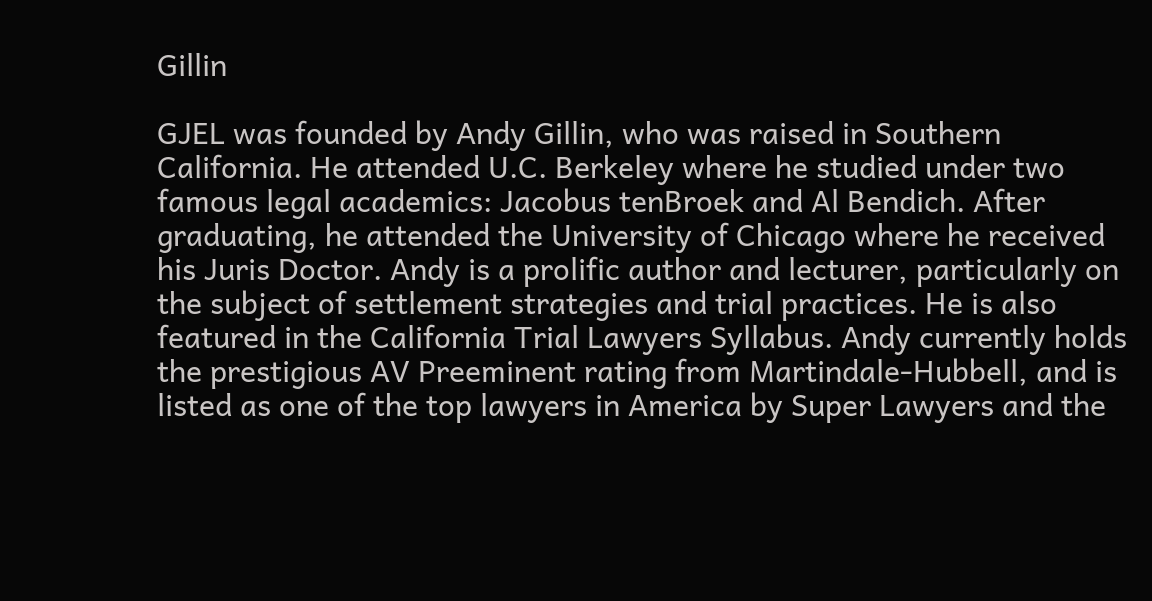Gillin

GJEL was founded by Andy Gillin, who was raised in Southern California. He attended U.C. Berkeley where he studied under two famous legal academics: Jacobus tenBroek and Al Bendich. After graduating, he attended the University of Chicago where he received his Juris Doctor. Andy is a prolific author and lecturer, particularly on the subject of settlement strategies and trial practices. He is also featured in the California Trial Lawyers Syllabus. Andy currently holds the prestigious AV Preeminent rating from Martindale-Hubbell, and is listed as one of the top lawyers in America by Super Lawyers and the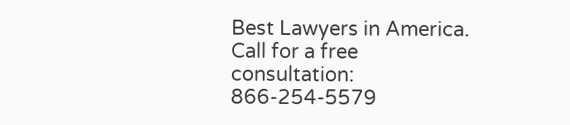Best Lawyers in America. Call for a free consultation: 866-254-5579